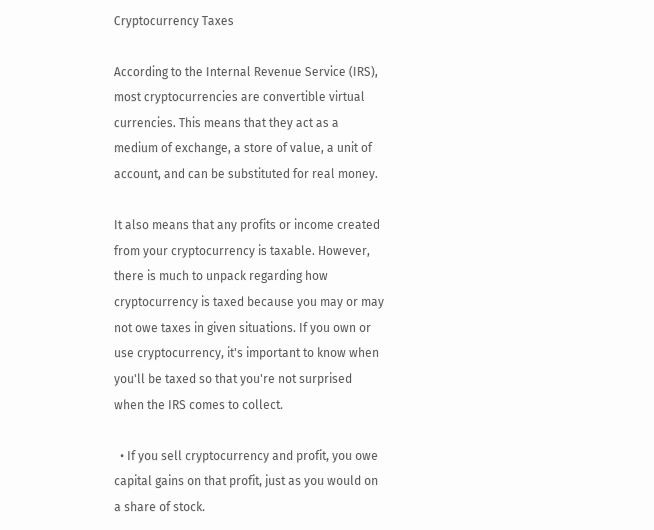Cryptocurrency Taxes

According to the Internal Revenue Service (IRS), most cryptocurrencies are convertible virtual currencies. This means that they act as a medium of exchange, a store of value, a unit of account, and can be substituted for real money.

It also means that any profits or income created from your cryptocurrency is taxable. However, there is much to unpack regarding how cryptocurrency is taxed because you may or may not owe taxes in given situations. If you own or use cryptocurrency, it's important to know when you'll be taxed so that you're not surprised when the IRS comes to collect.

  • If you sell cryptocurrency and profit, you owe capital gains on that profit, just as you would on a share of stock.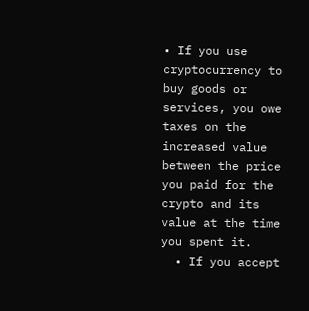• If you use cryptocurrency to buy goods or services, you owe taxes on the increased value between the price you paid for the crypto and its value at the time you spent it.
  • If you accept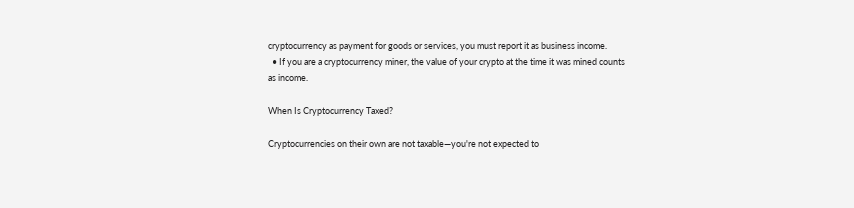cryptocurrency as payment for goods or services, you must report it as business income.
  • If you are a cryptocurrency miner, the value of your crypto at the time it was mined counts as income.

When Is Cryptocurrency Taxed?

Cryptocurrencies on their own are not taxable—you're not expected to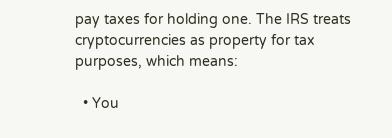pay taxes for holding one. The IRS treats cryptocurrencies as property for tax purposes, which means:

  • You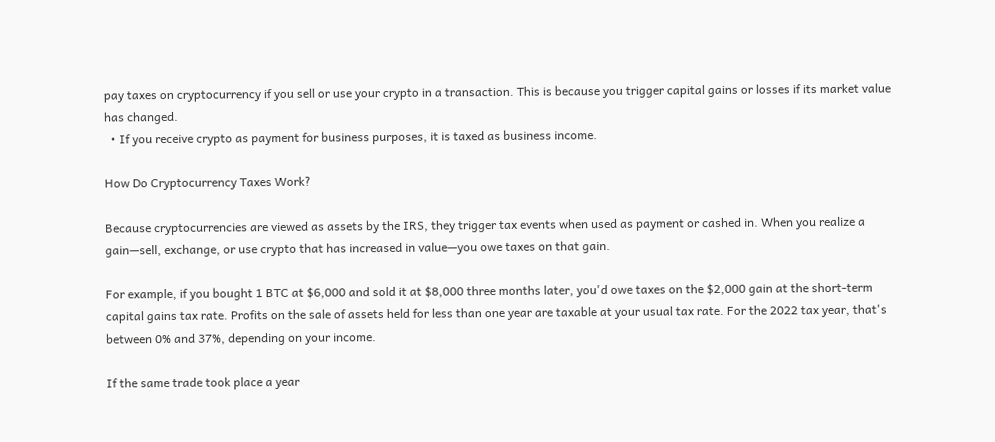pay taxes on cryptocurrency if you sell or use your crypto in a transaction. This is because you trigger capital gains or losses if its market value has changed.
  • If you receive crypto as payment for business purposes, it is taxed as business income.

How Do Cryptocurrency Taxes Work?

Because cryptocurrencies are viewed as assets by the IRS, they trigger tax events when used as payment or cashed in. When you realize a gain—sell, exchange, or use crypto that has increased in value—you owe taxes on that gain.

For example, if you bought 1 BTC at $6,000 and sold it at $8,000 three months later, you'd owe taxes on the $2,000 gain at the short-term capital gains tax rate. Profits on the sale of assets held for less than one year are taxable at your usual tax rate. For the 2022 tax year, that's between 0% and 37%, depending on your income.

If the same trade took place a year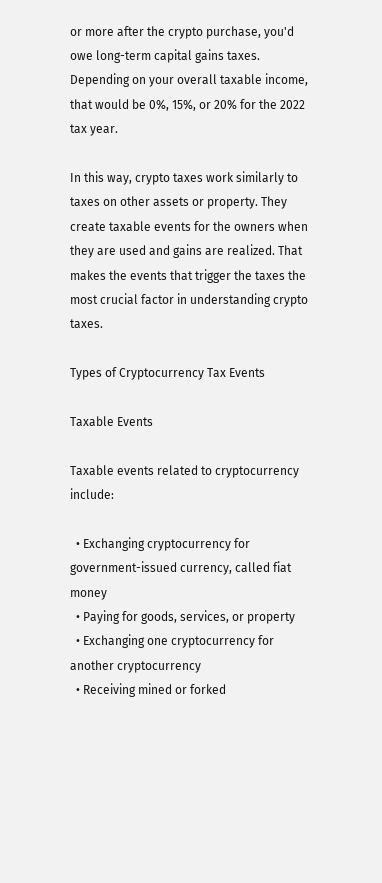or more after the crypto purchase, you'd owe long-term capital gains taxes. Depending on your overall taxable income, that would be 0%, 15%, or 20% for the 2022 tax year.

In this way, crypto taxes work similarly to taxes on other assets or property. They create taxable events for the owners when they are used and gains are realized. That makes the events that trigger the taxes the most crucial factor in understanding crypto taxes.

Types of Cryptocurrency Tax Events

Taxable Events

Taxable events related to cryptocurrency include:

  • Exchanging cryptocurrency for government-issued currency, called fiat money
  • Paying for goods, services, or property
  • Exchanging one cryptocurrency for another cryptocurrency
  • Receiving mined or forked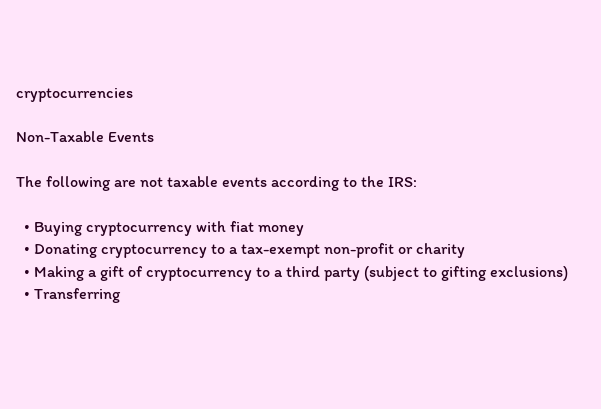cryptocurrencies

Non-Taxable Events

The following are not taxable events according to the IRS:

  • Buying cryptocurrency with fiat money
  • Donating cryptocurrency to a tax-exempt non-profit or charity
  • Making a gift of cryptocurrency to a third party (subject to gifting exclusions)
  • Transferring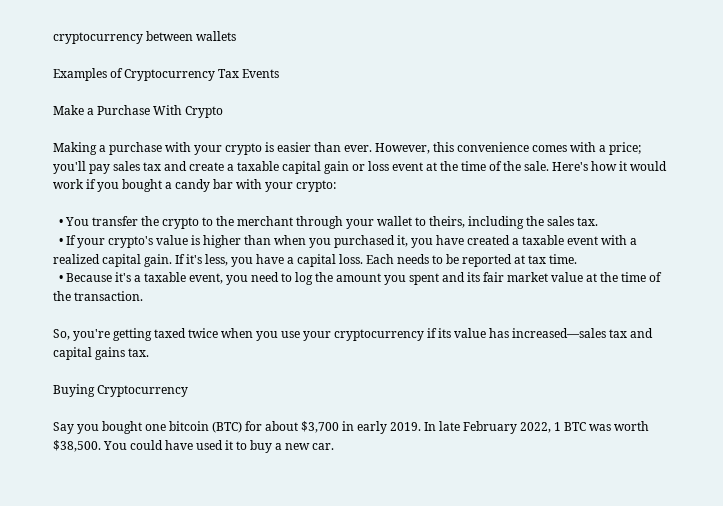cryptocurrency between wallets

Examples of Cryptocurrency Tax Events

Make a Purchase With Crypto

Making a purchase with your crypto is easier than ever. However, this convenience comes with a price; you'll pay sales tax and create a taxable capital gain or loss event at the time of the sale. Here's how it would work if you bought a candy bar with your crypto:

  • You transfer the crypto to the merchant through your wallet to theirs, including the sales tax.
  • If your crypto's value is higher than when you purchased it, you have created a taxable event with a realized capital gain. If it's less, you have a capital loss. Each needs to be reported at tax time.
  • Because it's a taxable event, you need to log the amount you spent and its fair market value at the time of the transaction.

So, you're getting taxed twice when you use your cryptocurrency if its value has increased—sales tax and capital gains tax.

Buying Cryptocurrency

Say you bought one bitcoin (BTC) for about $3,700 in early 2019. In late February 2022, 1 BTC was worth $38,500. You could have used it to buy a new car.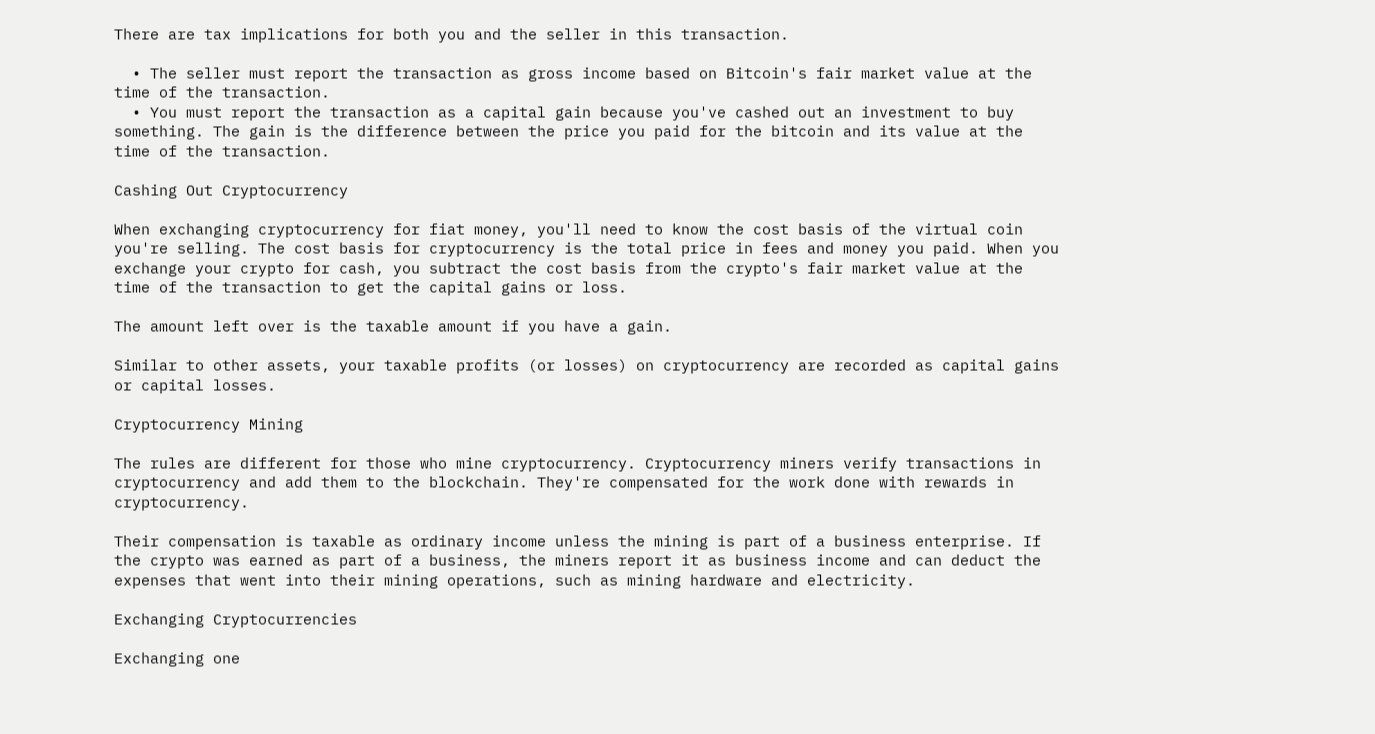There are tax implications for both you and the seller in this transaction.

  • The seller must report the transaction as gross income based on Bitcoin's fair market value at the time of the transaction.
  • You must report the transaction as a capital gain because you've cashed out an investment to buy something. The gain is the difference between the price you paid for the bitcoin and its value at the time of the transaction.

Cashing Out Cryptocurrency

When exchanging cryptocurrency for fiat money, you'll need to know the cost basis of the virtual coin you're selling. The cost basis for cryptocurrency is the total price in fees and money you paid. When you exchange your crypto for cash, you subtract the cost basis from the crypto's fair market value at the time of the transaction to get the capital gains or loss.

The amount left over is the taxable amount if you have a gain.

Similar to other assets, your taxable profits (or losses) on cryptocurrency are recorded as capital gains or capital losses.

Cryptocurrency Mining

The rules are different for those who mine cryptocurrency. Cryptocurrency miners verify transactions in cryptocurrency and add them to the blockchain. They're compensated for the work done with rewards in cryptocurrency.

Their compensation is taxable as ordinary income unless the mining is part of a business enterprise. If the crypto was earned as part of a business, the miners report it as business income and can deduct the expenses that went into their mining operations, such as mining hardware and electricity.

Exchanging Cryptocurrencies

Exchanging one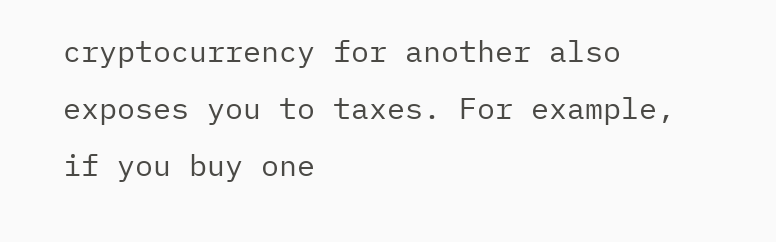cryptocurrency for another also exposes you to taxes. For example, if you buy one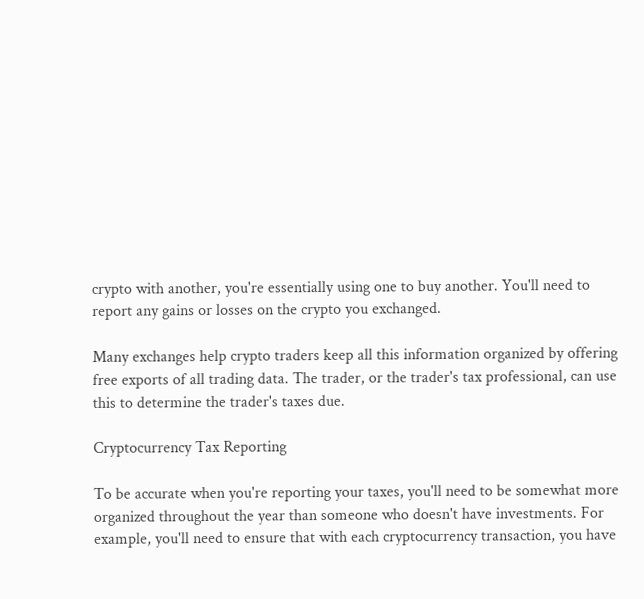crypto with another, you're essentially using one to buy another. You'll need to report any gains or losses on the crypto you exchanged.

Many exchanges help crypto traders keep all this information organized by offering free exports of all trading data. The trader, or the trader's tax professional, can use this to determine the trader's taxes due.

Cryptocurrency Tax Reporting

To be accurate when you're reporting your taxes, you'll need to be somewhat more organized throughout the year than someone who doesn't have investments. For example, you'll need to ensure that with each cryptocurrency transaction, you have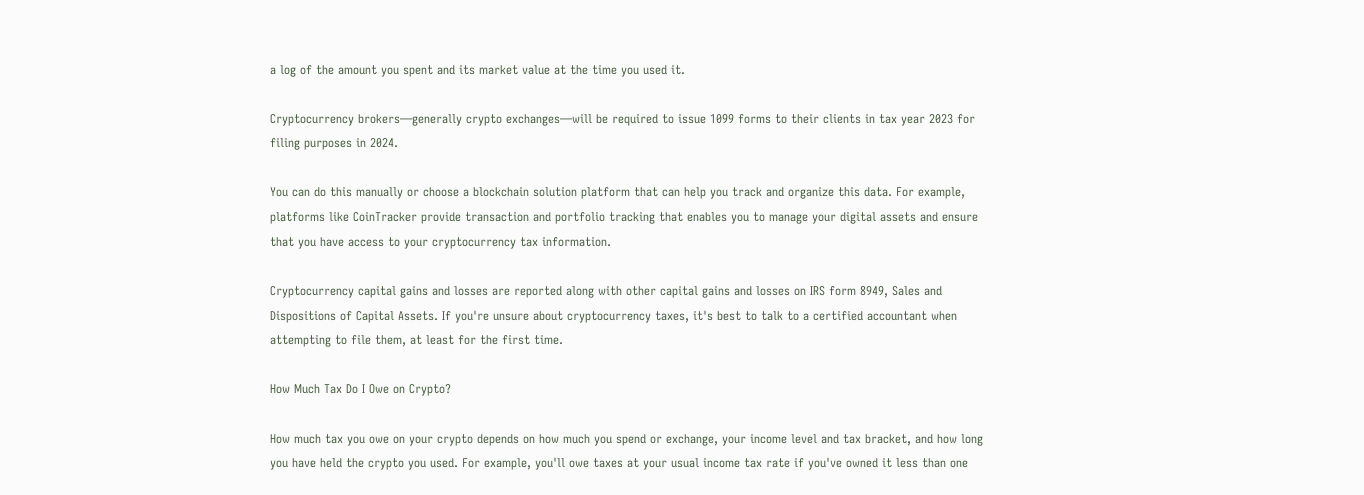a log of the amount you spent and its market value at the time you used it.

Cryptocurrency brokers—generally crypto exchanges—will be required to issue 1099 forms to their clients in tax year 2023 for filing purposes in 2024.

You can do this manually or choose a blockchain solution platform that can help you track and organize this data. For example, platforms like CoinTracker provide transaction and portfolio tracking that enables you to manage your digital assets and ensure that you have access to your cryptocurrency tax information.

Cryptocurrency capital gains and losses are reported along with other capital gains and losses on IRS form 8949, Sales and Dispositions of Capital Assets. If you're unsure about cryptocurrency taxes, it's best to talk to a certified accountant when attempting to file them, at least for the first time.

How Much Tax Do I Owe on Crypto?

How much tax you owe on your crypto depends on how much you spend or exchange, your income level and tax bracket, and how long you have held the crypto you used. For example, you'll owe taxes at your usual income tax rate if you've owned it less than one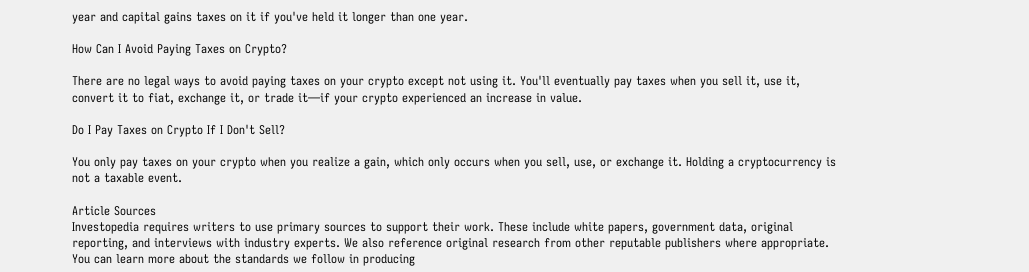year and capital gains taxes on it if you've held it longer than one year.

How Can I Avoid Paying Taxes on Crypto?

There are no legal ways to avoid paying taxes on your crypto except not using it. You'll eventually pay taxes when you sell it, use it, convert it to fiat, exchange it, or trade it—if your crypto experienced an increase in value.

Do I Pay Taxes on Crypto If I Don't Sell?

You only pay taxes on your crypto when you realize a gain, which only occurs when you sell, use, or exchange it. Holding a cryptocurrency is not a taxable event.

Article Sources
Investopedia requires writers to use primary sources to support their work. These include white papers, government data, original reporting, and interviews with industry experts. We also reference original research from other reputable publishers where appropriate. You can learn more about the standards we follow in producing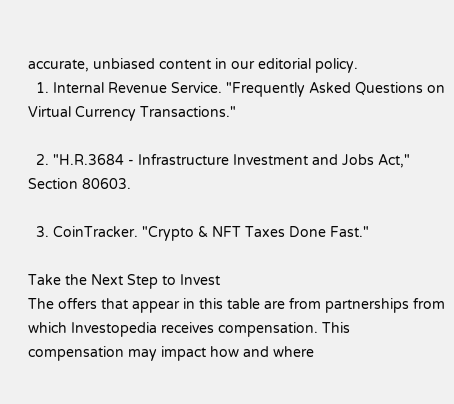accurate, unbiased content in our editorial policy.
  1. Internal Revenue Service. "Frequently Asked Questions on Virtual Currency Transactions."

  2. "H.R.3684 - Infrastructure Investment and Jobs Act," Section 80603.

  3. CoinTracker. "Crypto & NFT Taxes Done Fast."

Take the Next Step to Invest
The offers that appear in this table are from partnerships from which Investopedia receives compensation. This compensation may impact how and where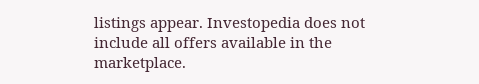listings appear. Investopedia does not include all offers available in the marketplace.